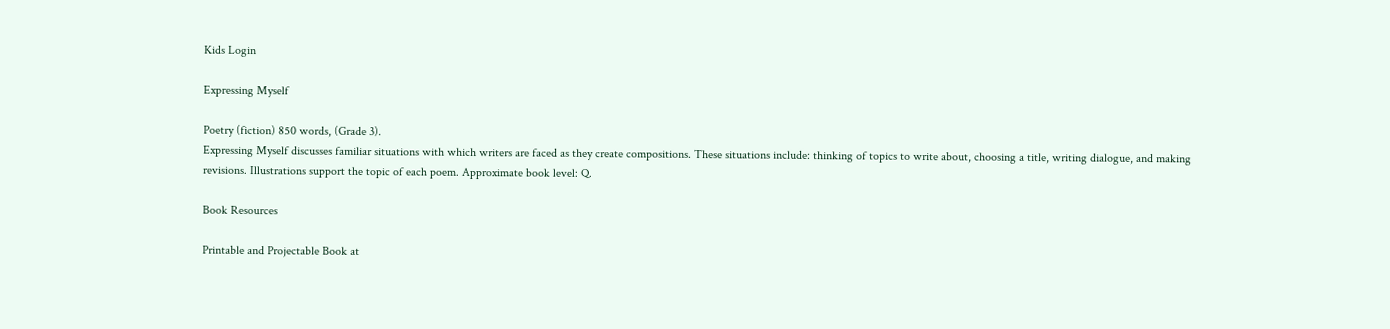Kids Login

Expressing Myself

Poetry (fiction) 850 words, (Grade 3).
Expressing Myself discusses familiar situations with which writers are faced as they create compositions. These situations include: thinking of topics to write about, choosing a title, writing dialogue, and making revisions. Illustrations support the topic of each poem. Approximate book level: Q.

Book Resources

Printable and Projectable Book at